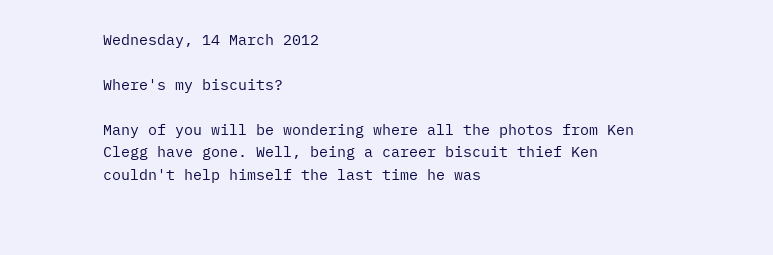Wednesday, 14 March 2012

Where's my biscuits?

Many of you will be wondering where all the photos from Ken Clegg have gone. Well, being a career biscuit thief Ken couldn't help himself the last time he was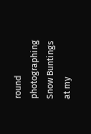round photographing Snow Buntings at my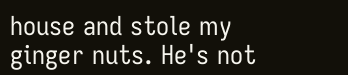house and stole my ginger nuts. He's not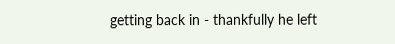getting back in - thankfully he left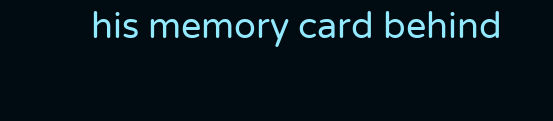his memory card behind